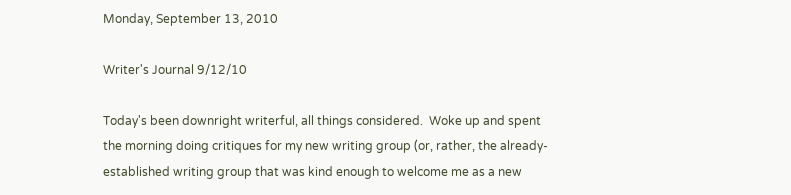Monday, September 13, 2010

Writer's Journal 9/12/10

Today's been downright writerful, all things considered.  Woke up and spent the morning doing critiques for my new writing group (or, rather, the already-established writing group that was kind enough to welcome me as a new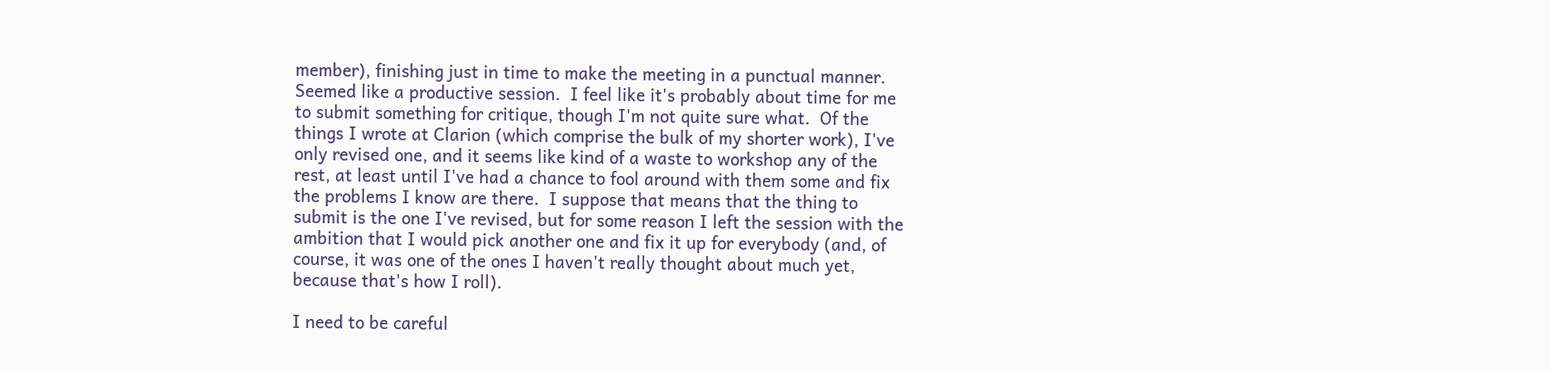member), finishing just in time to make the meeting in a punctual manner.  Seemed like a productive session.  I feel like it's probably about time for me to submit something for critique, though I'm not quite sure what.  Of the things I wrote at Clarion (which comprise the bulk of my shorter work), I've only revised one, and it seems like kind of a waste to workshop any of the rest, at least until I've had a chance to fool around with them some and fix the problems I know are there.  I suppose that means that the thing to submit is the one I've revised, but for some reason I left the session with the ambition that I would pick another one and fix it up for everybody (and, of course, it was one of the ones I haven't really thought about much yet, because that's how I roll).

I need to be careful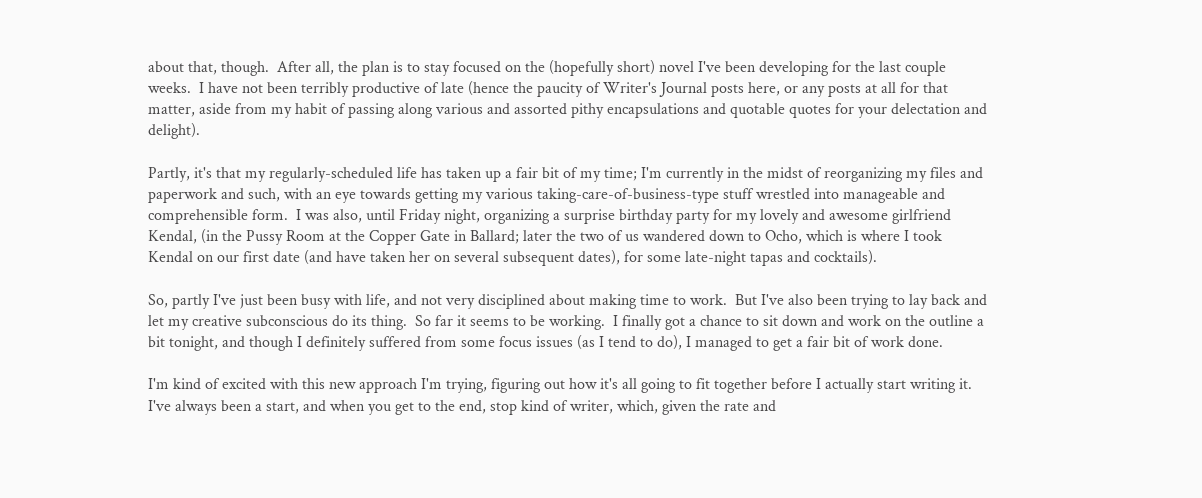about that, though.  After all, the plan is to stay focused on the (hopefully short) novel I've been developing for the last couple weeks.  I have not been terribly productive of late (hence the paucity of Writer's Journal posts here, or any posts at all for that matter, aside from my habit of passing along various and assorted pithy encapsulations and quotable quotes for your delectation and delight).

Partly, it's that my regularly-scheduled life has taken up a fair bit of my time; I'm currently in the midst of reorganizing my files and paperwork and such, with an eye towards getting my various taking-care-of-business-type stuff wrestled into manageable and comprehensible form.  I was also, until Friday night, organizing a surprise birthday party for my lovely and awesome girlfriend Kendal, (in the Pussy Room at the Copper Gate in Ballard; later the two of us wandered down to Ocho, which is where I took Kendal on our first date (and have taken her on several subsequent dates), for some late-night tapas and cocktails).

So, partly I've just been busy with life, and not very disciplined about making time to work.  But I've also been trying to lay back and let my creative subconscious do its thing.  So far it seems to be working.  I finally got a chance to sit down and work on the outline a bit tonight, and though I definitely suffered from some focus issues (as I tend to do), I managed to get a fair bit of work done.

I'm kind of excited with this new approach I'm trying, figuring out how it's all going to fit together before I actually start writing it.  I've always been a start, and when you get to the end, stop kind of writer, which, given the rate and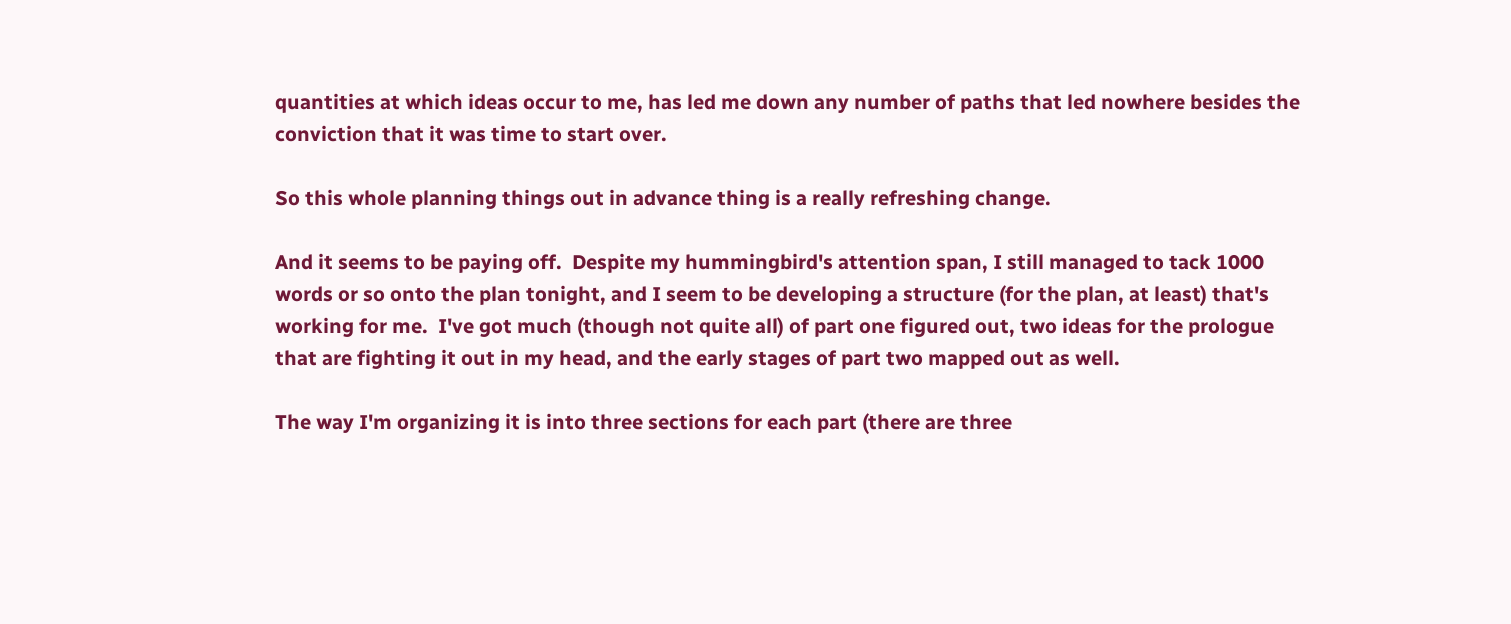quantities at which ideas occur to me, has led me down any number of paths that led nowhere besides the conviction that it was time to start over.

So this whole planning things out in advance thing is a really refreshing change.

And it seems to be paying off.  Despite my hummingbird's attention span, I still managed to tack 1000 words or so onto the plan tonight, and I seem to be developing a structure (for the plan, at least) that's working for me.  I've got much (though not quite all) of part one figured out, two ideas for the prologue that are fighting it out in my head, and the early stages of part two mapped out as well.

The way I'm organizing it is into three sections for each part (there are three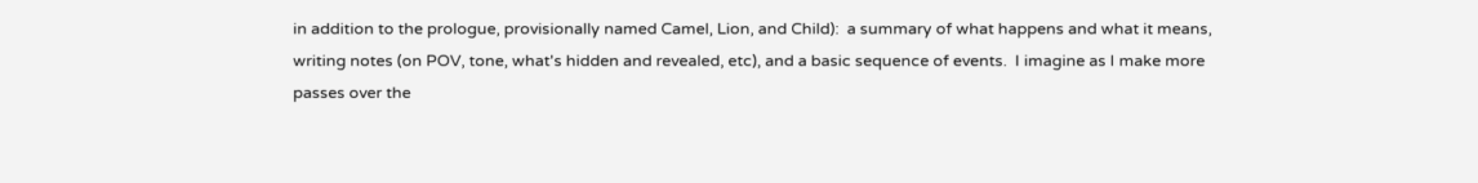in addition to the prologue, provisionally named Camel, Lion, and Child):  a summary of what happens and what it means, writing notes (on POV, tone, what's hidden and revealed, etc), and a basic sequence of events.  I imagine as I make more passes over the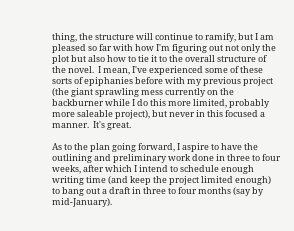thing, the structure will continue to ramify, but I am pleased so far with how I'm figuring out not only the plot but also how to tie it to the overall structure of the novel.  I mean, I've experienced some of these sorts of epiphanies before with my previous project (the giant sprawling mess currently on the backburner while I do this more limited, probably more saleable project), but never in this focused a manner.  It's great.

As to the plan going forward, I aspire to have the outlining and preliminary work done in three to four weeks, after which I intend to schedule enough writing time (and keep the project limited enough) to bang out a draft in three to four months (say by mid-January).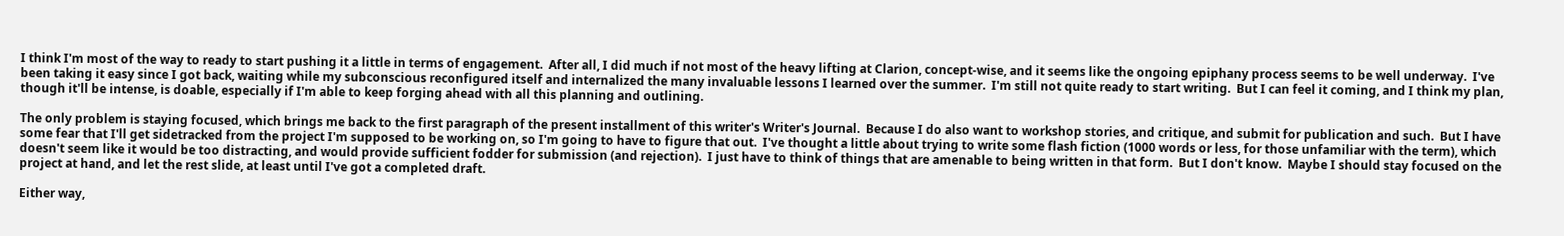I think I'm most of the way to ready to start pushing it a little in terms of engagement.  After all, I did much if not most of the heavy lifting at Clarion, concept-wise, and it seems like the ongoing epiphany process seems to be well underway.  I've been taking it easy since I got back, waiting while my subconscious reconfigured itself and internalized the many invaluable lessons I learned over the summer.  I'm still not quite ready to start writing.  But I can feel it coming, and I think my plan, though it'll be intense, is doable, especially if I'm able to keep forging ahead with all this planning and outlining.

The only problem is staying focused, which brings me back to the first paragraph of the present installment of this writer's Writer's Journal.  Because I do also want to workshop stories, and critique, and submit for publication and such.  But I have some fear that I'll get sidetracked from the project I'm supposed to be working on, so I'm going to have to figure that out.  I've thought a little about trying to write some flash fiction (1000 words or less, for those unfamiliar with the term), which doesn't seem like it would be too distracting, and would provide sufficient fodder for submission (and rejection).  I just have to think of things that are amenable to being written in that form.  But I don't know.  Maybe I should stay focused on the project at hand, and let the rest slide, at least until I've got a completed draft.

Either way,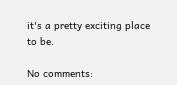it's a pretty exciting place to be.

No comments: